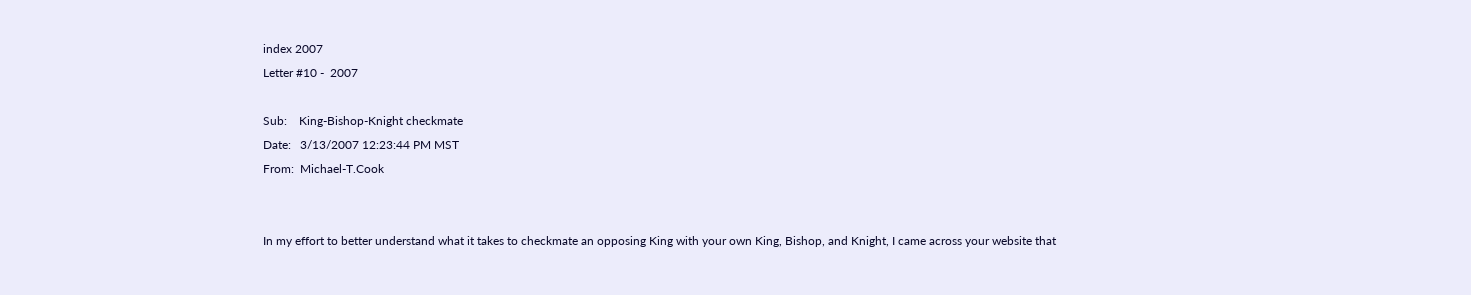index 2007
Letter #10 -  2007

Sub:    King-Bishop-Knight checkmate
Date:   3/13/2007 12:23:44 PM MST
From:  Michael-T.Cook


In my effort to better understand what it takes to checkmate an opposing King with your own King, Bishop, and Knight, I came across your website that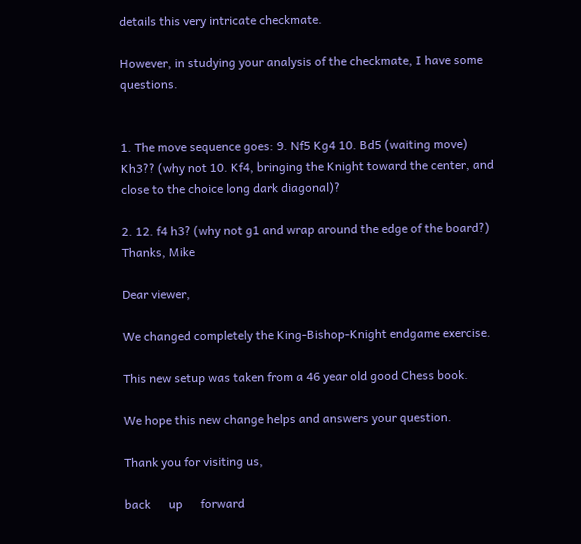details this very intricate checkmate.

However, in studying your analysis of the checkmate, I have some questions.


1. The move sequence goes: 9. Nf5 Kg4 10. Bd5 (waiting move) Kh3?? (why not 10. Kf4, bringing the Knight toward the center, and close to the choice long dark diagonal)?

2. 12. f4 h3? (why not g1 and wrap around the edge of the board?) Thanks, Mike

Dear viewer,

We changed completely the King-Bishop-Knight endgame exercise.

This new setup was taken from a 46 year old good Chess book.

We hope this new change helps and answers your question.

Thank you for visiting us,

back      up      forward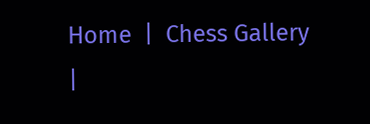Home  |  Chess Gallery  |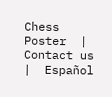Chess Poster  |  Contact us  |  Español